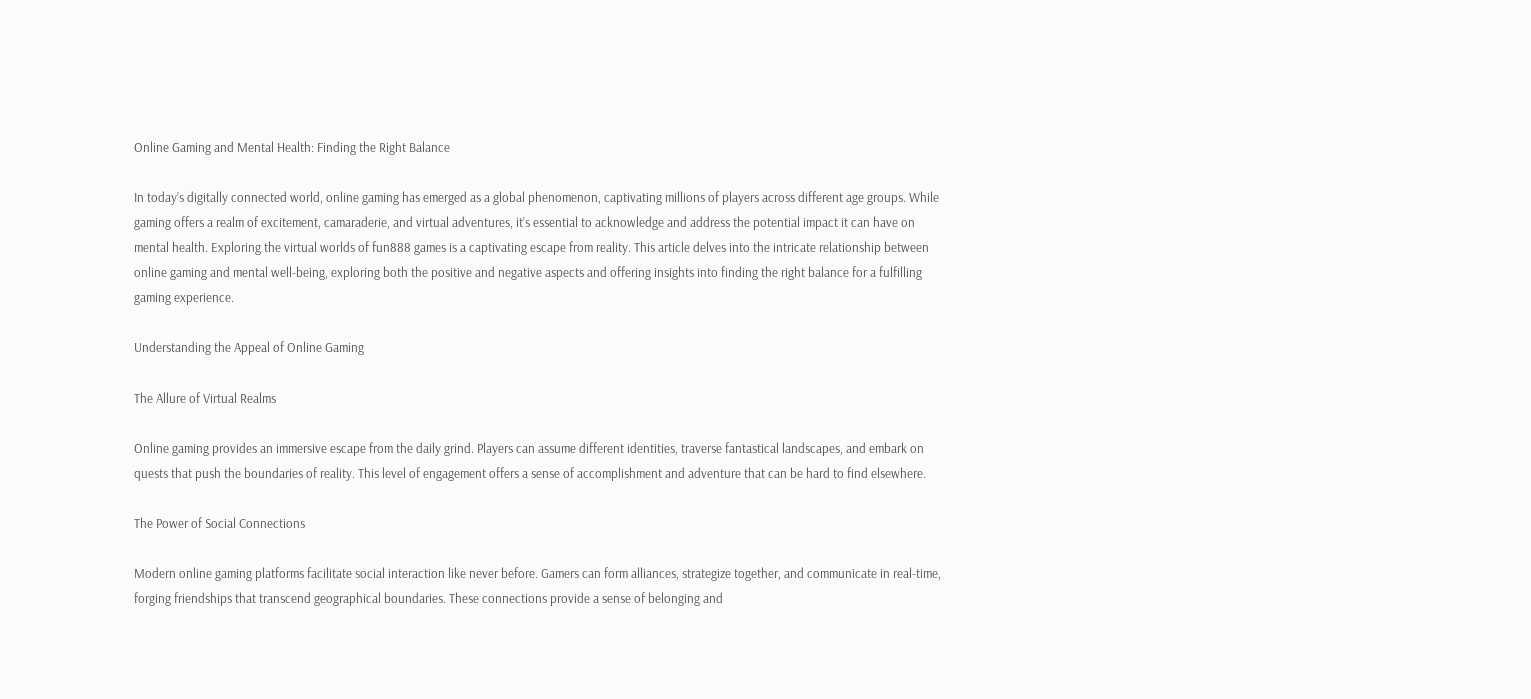Online Gaming and Mental Health: Finding the Right Balance

In today’s digitally connected world, online gaming has emerged as a global phenomenon, captivating millions of players across different age groups. While gaming offers a realm of excitement, camaraderie, and virtual adventures, it’s essential to acknowledge and address the potential impact it can have on mental health. Exploring the virtual worlds of fun888 games is a captivating escape from reality. This article delves into the intricate relationship between online gaming and mental well-being, exploring both the positive and negative aspects and offering insights into finding the right balance for a fulfilling gaming experience.

Understanding the Appeal of Online Gaming

The Allure of Virtual Realms

Online gaming provides an immersive escape from the daily grind. Players can assume different identities, traverse fantastical landscapes, and embark on quests that push the boundaries of reality. This level of engagement offers a sense of accomplishment and adventure that can be hard to find elsewhere.

The Power of Social Connections

Modern online gaming platforms facilitate social interaction like never before. Gamers can form alliances, strategize together, and communicate in real-time, forging friendships that transcend geographical boundaries. These connections provide a sense of belonging and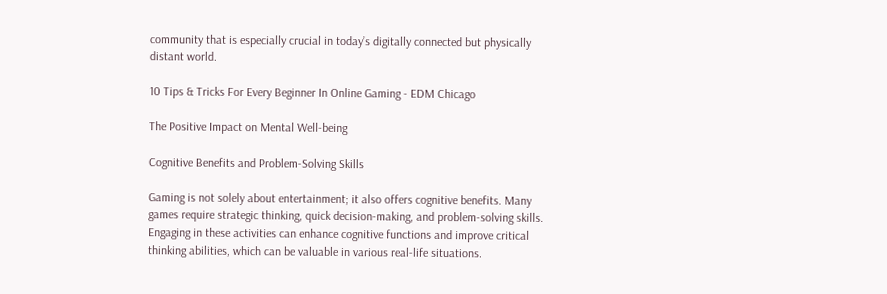community that is especially crucial in today’s digitally connected but physically distant world.

10 Tips & Tricks For Every Beginner In Online Gaming - EDM Chicago

The Positive Impact on Mental Well-being

Cognitive Benefits and Problem-Solving Skills

Gaming is not solely about entertainment; it also offers cognitive benefits. Many games require strategic thinking, quick decision-making, and problem-solving skills. Engaging in these activities can enhance cognitive functions and improve critical thinking abilities, which can be valuable in various real-life situations.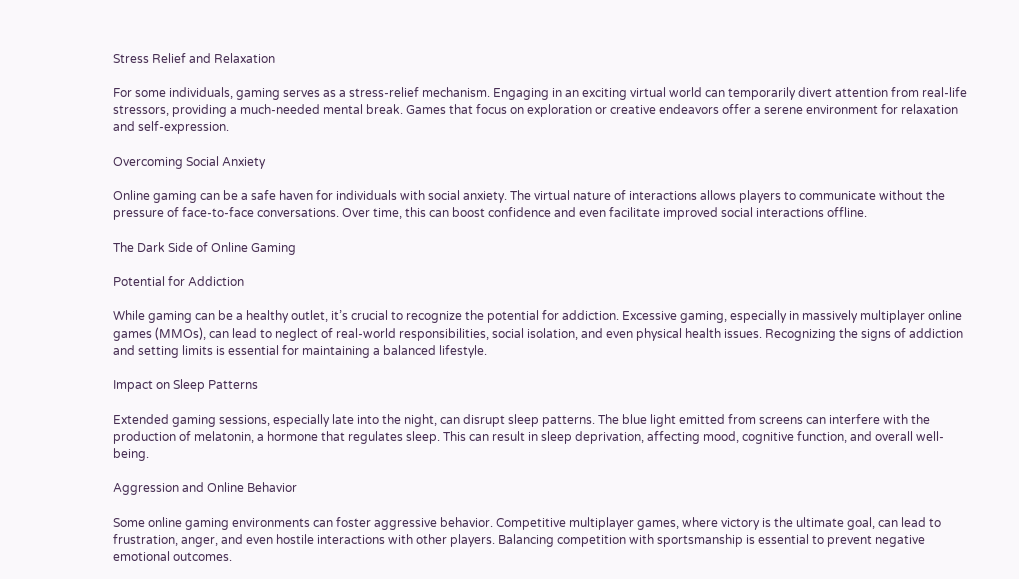Stress Relief and Relaxation

For some individuals, gaming serves as a stress-relief mechanism. Engaging in an exciting virtual world can temporarily divert attention from real-life stressors, providing a much-needed mental break. Games that focus on exploration or creative endeavors offer a serene environment for relaxation and self-expression.

Overcoming Social Anxiety

Online gaming can be a safe haven for individuals with social anxiety. The virtual nature of interactions allows players to communicate without the pressure of face-to-face conversations. Over time, this can boost confidence and even facilitate improved social interactions offline.

The Dark Side of Online Gaming

Potential for Addiction

While gaming can be a healthy outlet, it’s crucial to recognize the potential for addiction. Excessive gaming, especially in massively multiplayer online games (MMOs), can lead to neglect of real-world responsibilities, social isolation, and even physical health issues. Recognizing the signs of addiction and setting limits is essential for maintaining a balanced lifestyle.

Impact on Sleep Patterns

Extended gaming sessions, especially late into the night, can disrupt sleep patterns. The blue light emitted from screens can interfere with the production of melatonin, a hormone that regulates sleep. This can result in sleep deprivation, affecting mood, cognitive function, and overall well-being.

Aggression and Online Behavior

Some online gaming environments can foster aggressive behavior. Competitive multiplayer games, where victory is the ultimate goal, can lead to frustration, anger, and even hostile interactions with other players. Balancing competition with sportsmanship is essential to prevent negative emotional outcomes.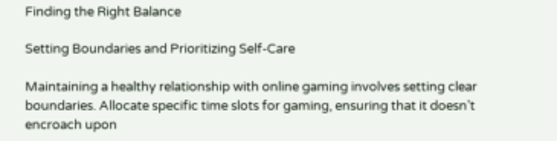Finding the Right Balance

Setting Boundaries and Prioritizing Self-Care

Maintaining a healthy relationship with online gaming involves setting clear boundaries. Allocate specific time slots for gaming, ensuring that it doesn’t encroach upon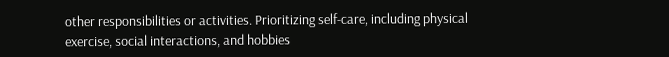other responsibilities or activities. Prioritizing self-care, including physical exercise, social interactions, and hobbies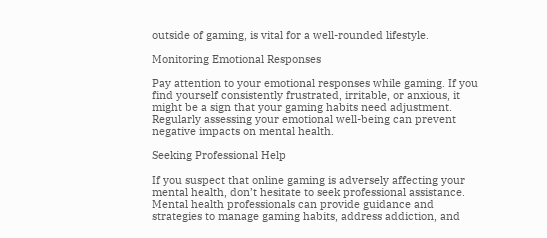outside of gaming, is vital for a well-rounded lifestyle.

Monitoring Emotional Responses

Pay attention to your emotional responses while gaming. If you find yourself consistently frustrated, irritable, or anxious, it might be a sign that your gaming habits need adjustment. Regularly assessing your emotional well-being can prevent negative impacts on mental health.

Seeking Professional Help

If you suspect that online gaming is adversely affecting your mental health, don’t hesitate to seek professional assistance. Mental health professionals can provide guidance and strategies to manage gaming habits, address addiction, and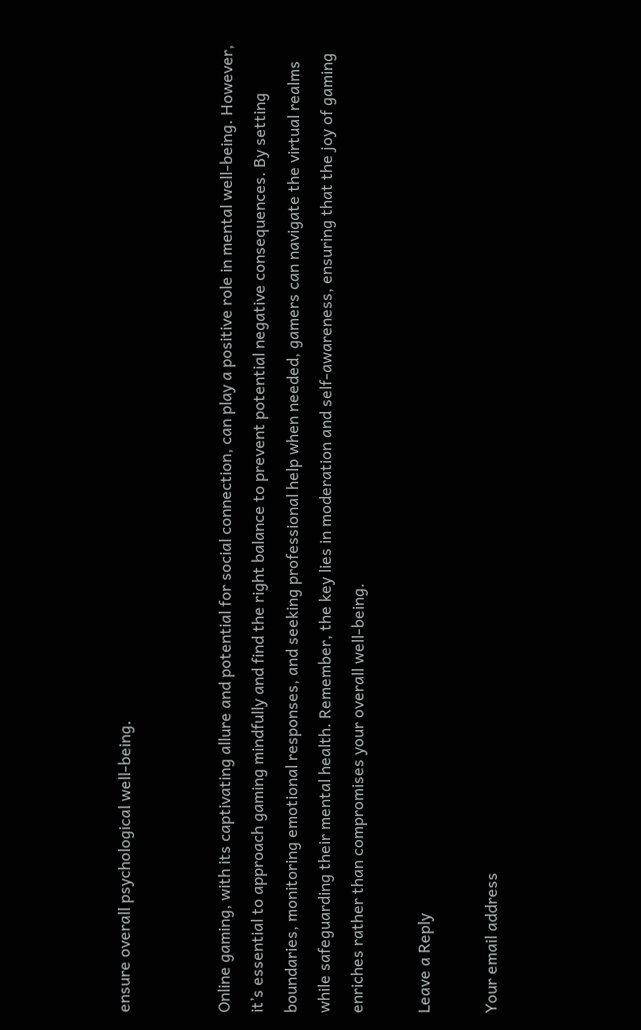ensure overall psychological well-being.


Online gaming, with its captivating allure and potential for social connection, can play a positive role in mental well-being. However, it’s essential to approach gaming mindfully and find the right balance to prevent potential negative consequences. By setting boundaries, monitoring emotional responses, and seeking professional help when needed, gamers can navigate the virtual realms while safeguarding their mental health. Remember, the key lies in moderation and self-awareness, ensuring that the joy of gaming enriches rather than compromises your overall well-being.

Leave a Reply

Your email address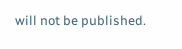will not be published.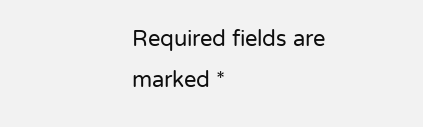Required fields are marked *